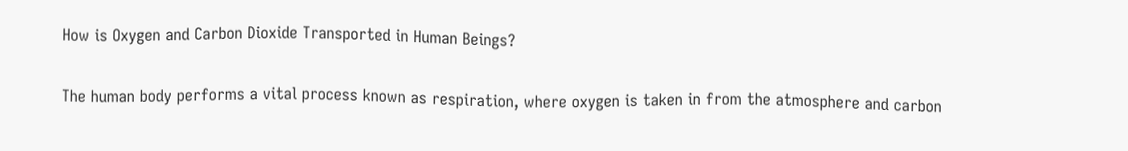How is Oxygen and Carbon Dioxide Transported in Human Beings?

The human body performs a vital process known as respiration, where oxygen is taken in from the atmosphere and carbon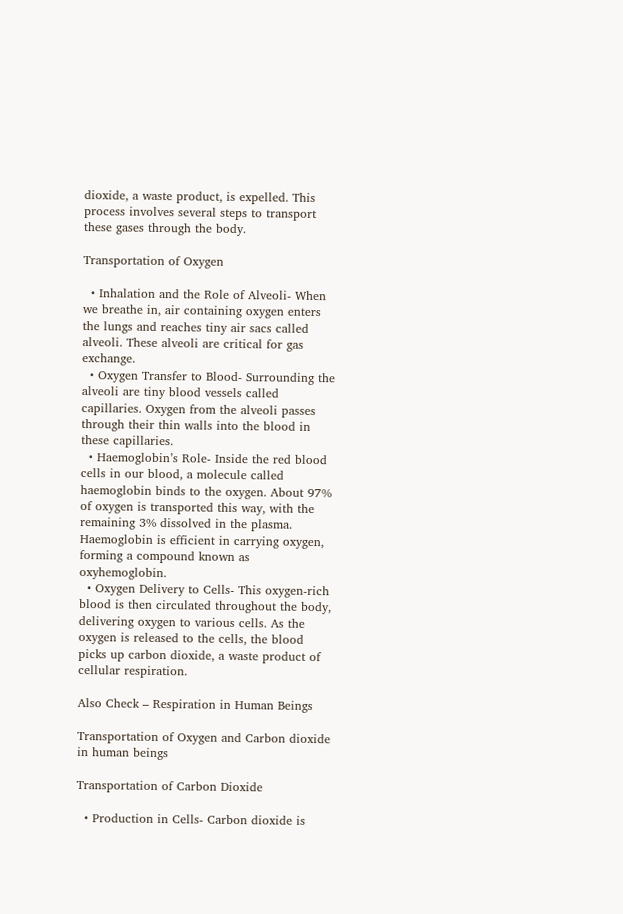dioxide, a waste product, is expelled. This process involves several steps to transport these gases through the body.

Transportation of Oxygen

  • Inhalation and the Role of Alveoli- When we breathe in, air containing oxygen enters the lungs and reaches tiny air sacs called alveoli. These alveoli are critical for gas exchange.
  • Oxygen Transfer to Blood- Surrounding the alveoli are tiny blood vessels called capillaries. Oxygen from the alveoli passes through their thin walls into the blood in these capillaries.
  • Haemoglobin’s Role- Inside the red blood cells in our blood, a molecule called haemoglobin binds to the oxygen. About 97% of oxygen is transported this way, with the remaining 3% dissolved in the plasma. Haemoglobin is efficient in carrying oxygen, forming a compound known as oxyhemoglobin.
  • Oxygen Delivery to Cells- This oxygen-rich blood is then circulated throughout the body, delivering oxygen to various cells. As the oxygen is released to the cells, the blood picks up carbon dioxide, a waste product of cellular respiration.

Also Check – Respiration in Human Beings

Transportation of Oxygen and Carbon dioxide in human beings

Transportation of Carbon Dioxide

  • Production in Cells- Carbon dioxide is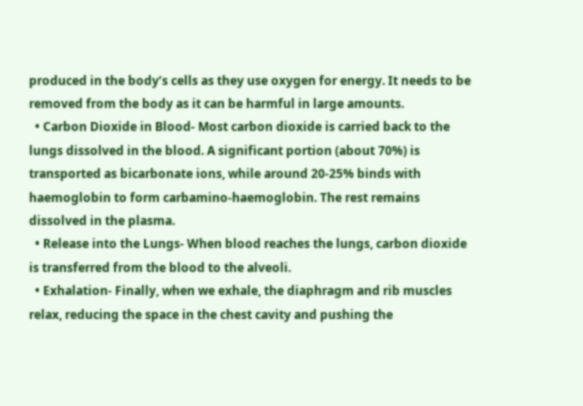produced in the body’s cells as they use oxygen for energy. It needs to be removed from the body as it can be harmful in large amounts.
  • Carbon Dioxide in Blood- Most carbon dioxide is carried back to the lungs dissolved in the blood. A significant portion (about 70%) is transported as bicarbonate ions, while around 20-25% binds with haemoglobin to form carbamino-haemoglobin. The rest remains dissolved in the plasma.
  • Release into the Lungs- When blood reaches the lungs, carbon dioxide is transferred from the blood to the alveoli.
  • Exhalation- Finally, when we exhale, the diaphragm and rib muscles relax, reducing the space in the chest cavity and pushing the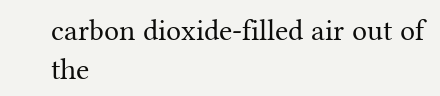carbon dioxide-filled air out of the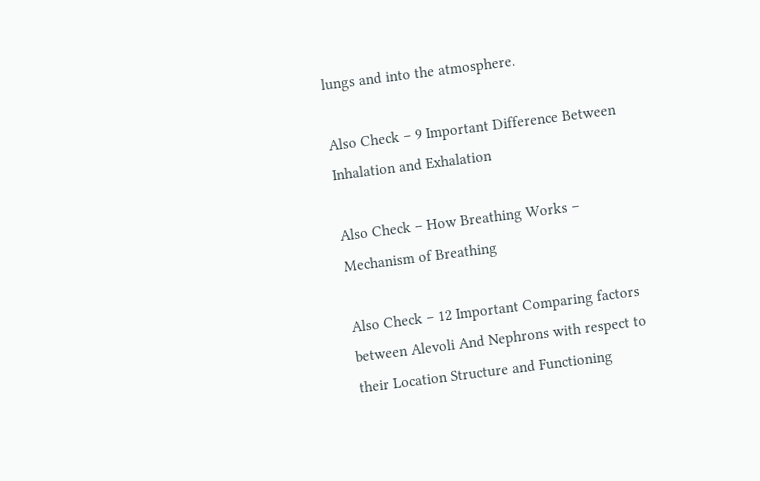lungs and into the atmosphere.

Also Check – 9 Important Difference Between Inhalation and Exhalation

Also Check – How Breathing Works – Mechanism of Breathing

Also Check – 12 Important Comparing factors between Alevoli And Nephrons with respect to their Location Structure and Functioning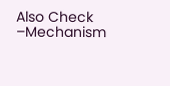Also Check –Mechanism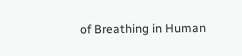of Breathing in Human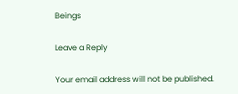Beings

Leave a Reply

Your email address will not be published.